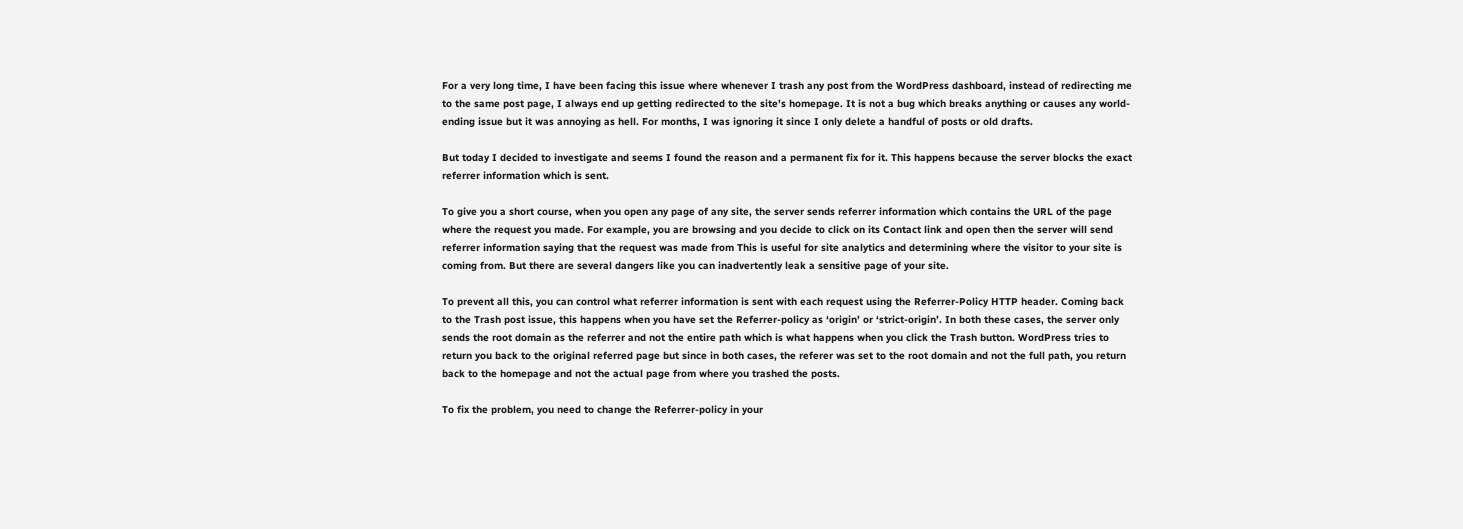For a very long time, I have been facing this issue where whenever I trash any post from the WordPress dashboard, instead of redirecting me to the same post page, I always end up getting redirected to the site’s homepage. It is not a bug which breaks anything or causes any world-ending issue but it was annoying as hell. For months, I was ignoring it since I only delete a handful of posts or old drafts.

But today I decided to investigate and seems I found the reason and a permanent fix for it. This happens because the server blocks the exact referrer information which is sent.

To give you a short course, when you open any page of any site, the server sends referrer information which contains the URL of the page where the request you made. For example, you are browsing and you decide to click on its Contact link and open then the server will send referrer information saying that the request was made from This is useful for site analytics and determining where the visitor to your site is coming from. But there are several dangers like you can inadvertently leak a sensitive page of your site.

To prevent all this, you can control what referrer information is sent with each request using the Referrer-Policy HTTP header. Coming back to the Trash post issue, this happens when you have set the Referrer-policy as ‘origin’ or ‘strict-origin’. In both these cases, the server only sends the root domain as the referrer and not the entire path which is what happens when you click the Trash button. WordPress tries to return you back to the original referred page but since in both cases, the referer was set to the root domain and not the full path, you return back to the homepage and not the actual page from where you trashed the posts.

To fix the problem, you need to change the Referrer-policy in your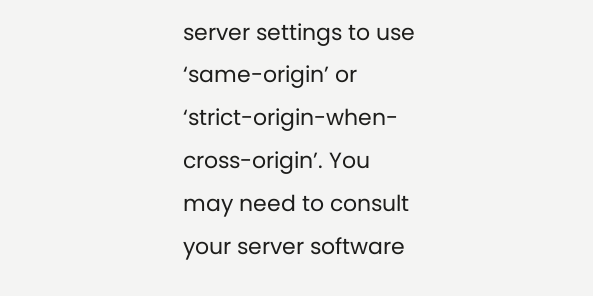server settings to use ‘same-origin’ or ‘strict-origin-when-cross-origin’. You may need to consult your server software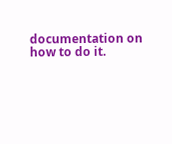documentation on how to do it.